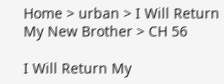Home > urban > I Will Return My New Brother > CH 56

I Will Return My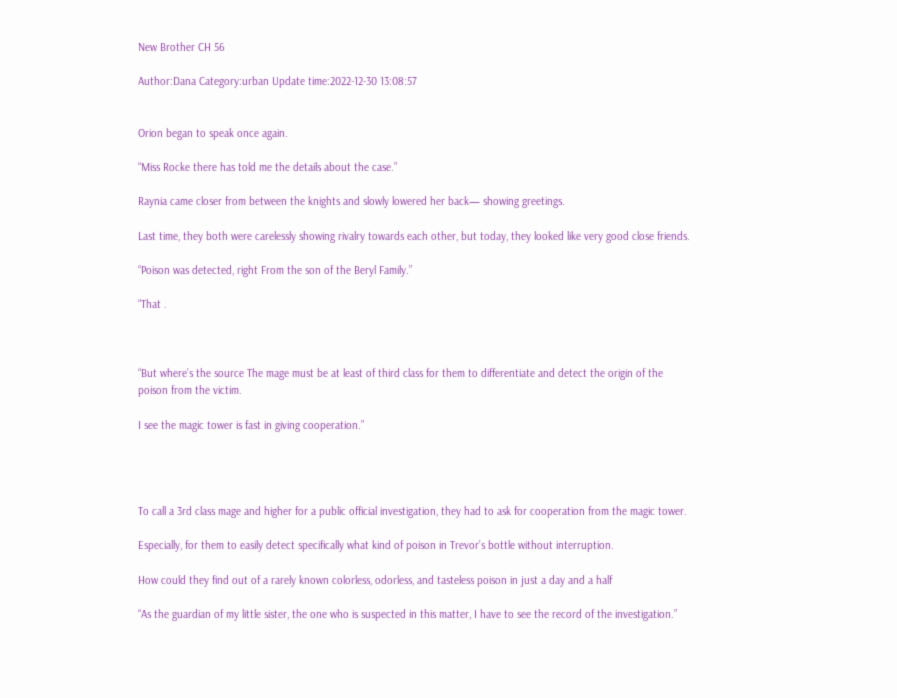New Brother CH 56

Author:Dana Category:urban Update time:2022-12-30 13:08:57


Orion began to speak once again.

“Miss Rocke there has told me the details about the case.”

Raynia came closer from between the knights and slowly lowered her back— showing greetings.

Last time, they both were carelessly showing rivalry towards each other, but today, they looked like very good close friends.

“Poison was detected, right From the son of the Beryl Family.”

“That .



“But where’s the source The mage must be at least of third class for them to differentiate and detect the origin of the poison from the victim.

I see the magic tower is fast in giving cooperation.”




To call a 3rd class mage and higher for a public official investigation, they had to ask for cooperation from the magic tower.

Especially, for them to easily detect specifically what kind of poison in Trevor’s bottle without interruption.

How could they find out of a rarely known colorless, odorless, and tasteless poison in just a day and a half

“As the guardian of my little sister, the one who is suspected in this matter, I have to see the record of the investigation.”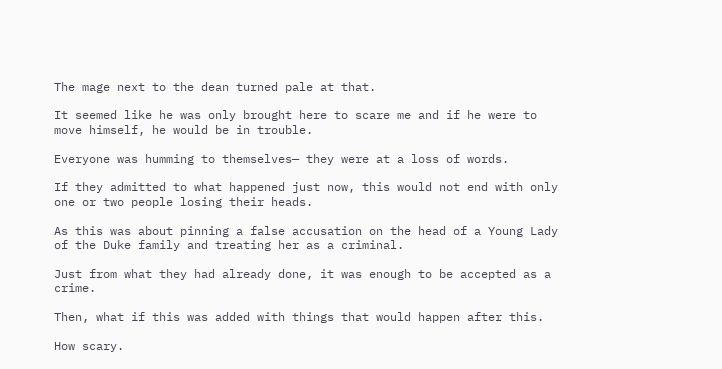The mage next to the dean turned pale at that.

It seemed like he was only brought here to scare me and if he were to move himself, he would be in trouble.

Everyone was humming to themselves— they were at a loss of words.

If they admitted to what happened just now, this would not end with only one or two people losing their heads.

As this was about pinning a false accusation on the head of a Young Lady of the Duke family and treating her as a criminal.

Just from what they had already done, it was enough to be accepted as a crime.

Then, what if this was added with things that would happen after this.

How scary.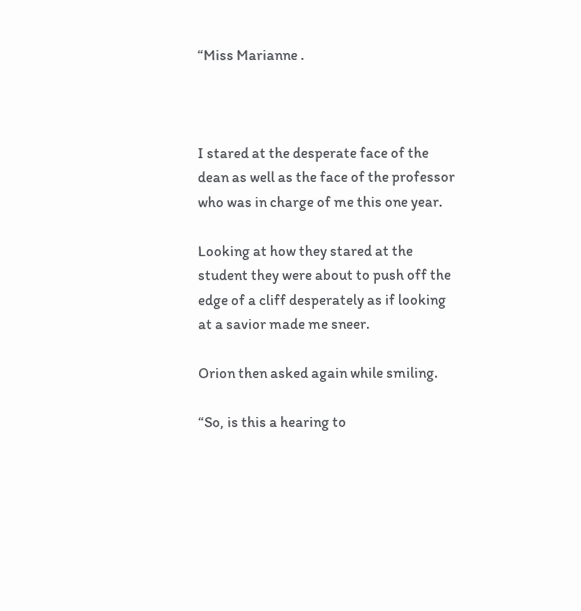“Miss Marianne .



I stared at the desperate face of the dean as well as the face of the professor who was in charge of me this one year.

Looking at how they stared at the student they were about to push off the edge of a cliff desperately as if looking at a savior made me sneer.

Orion then asked again while smiling.

“So, is this a hearing to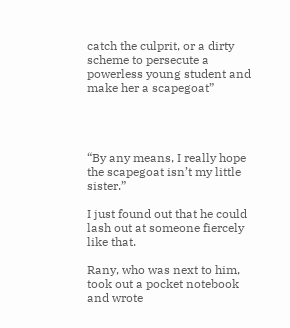catch the culprit, or a dirty scheme to persecute a powerless young student and make her a scapegoat”




“By any means, I really hope the scapegoat isn’t my little sister.”

I just found out that he could lash out at someone fiercely like that.

Rany, who was next to him, took out a pocket notebook and wrote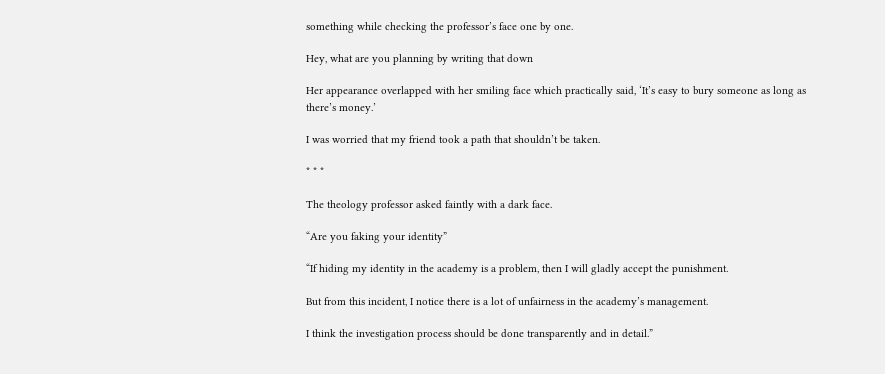something while checking the professor’s face one by one.

Hey, what are you planning by writing that down

Her appearance overlapped with her smiling face which practically said, ‘It’s easy to bury someone as long as there’s money.’

I was worried that my friend took a path that shouldn’t be taken.

* * *

The theology professor asked faintly with a dark face.

“Are you faking your identity”

“If hiding my identity in the academy is a problem, then I will gladly accept the punishment.

But from this incident, I notice there is a lot of unfairness in the academy’s management.

I think the investigation process should be done transparently and in detail.”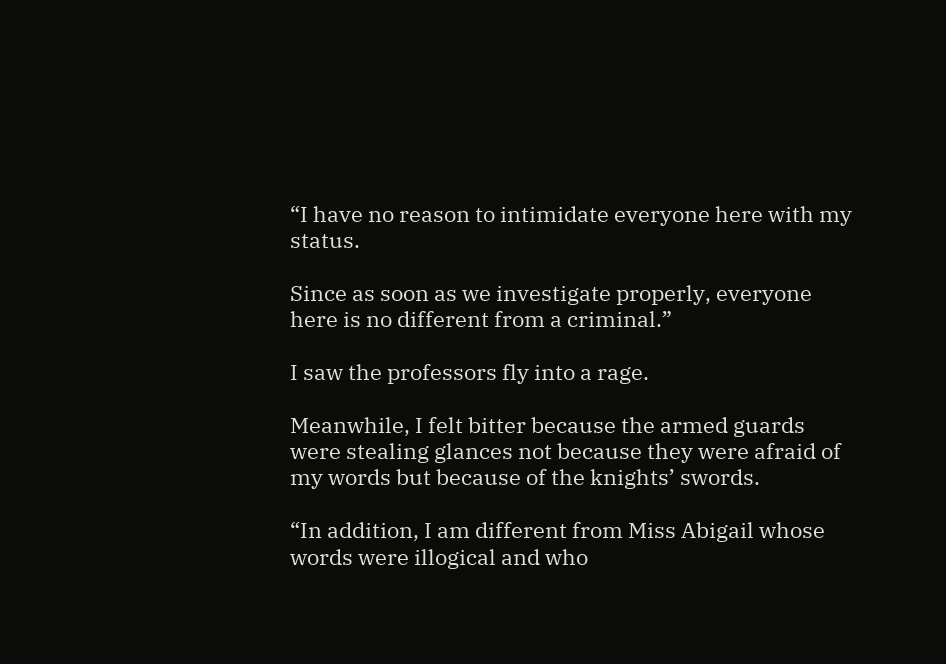“I have no reason to intimidate everyone here with my status.

Since as soon as we investigate properly, everyone here is no different from a criminal.”

I saw the professors fly into a rage.

Meanwhile, I felt bitter because the armed guards were stealing glances not because they were afraid of my words but because of the knights’ swords.

“In addition, I am different from Miss Abigail whose words were illogical and who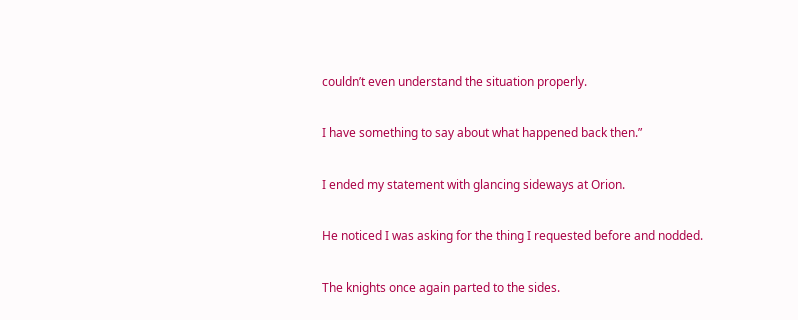couldn’t even understand the situation properly.

I have something to say about what happened back then.”

I ended my statement with glancing sideways at Orion.

He noticed I was asking for the thing I requested before and nodded.

The knights once again parted to the sides.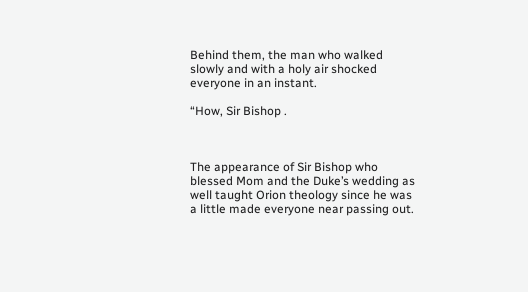Behind them, the man who walked slowly and with a holy air shocked everyone in an instant.

“How, Sir Bishop .



The appearance of Sir Bishop who blessed Mom and the Duke’s wedding as well taught Orion theology since he was a little made everyone near passing out.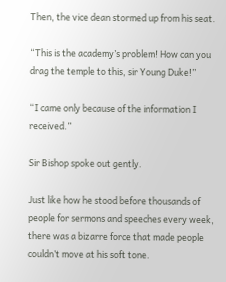Then, the vice dean stormed up from his seat.

“This is the academy’s problem! How can you drag the temple to this, sir Young Duke!”

“I came only because of the information I received.”

Sir Bishop spoke out gently.

Just like how he stood before thousands of people for sermons and speeches every week, there was a bizarre force that made people couldn’t move at his soft tone.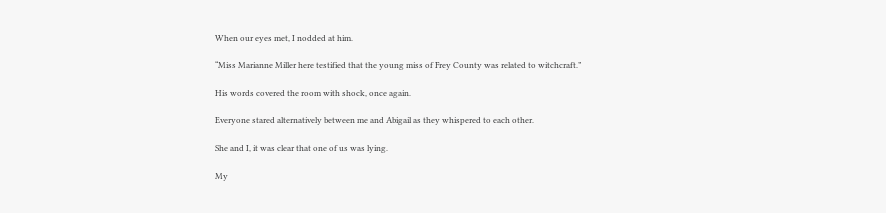When our eyes met, I nodded at him.

“Miss Marianne Miller here testified that the young miss of Frey County was related to witchcraft.”

His words covered the room with shock, once again.

Everyone stared alternatively between me and Abigail as they whispered to each other.

She and I, it was clear that one of us was lying.

My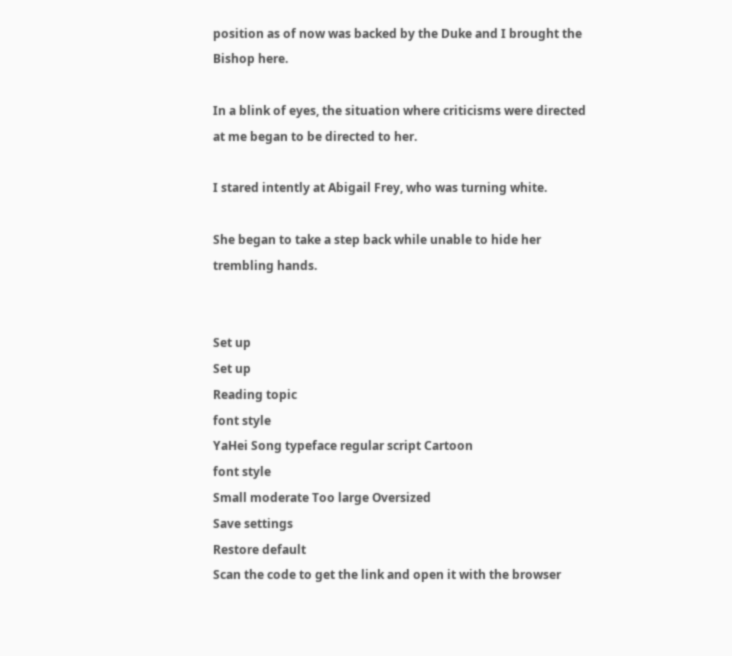position as of now was backed by the Duke and I brought the Bishop here.

In a blink of eyes, the situation where criticisms were directed at me began to be directed to her.

I stared intently at Abigail Frey, who was turning white.

She began to take a step back while unable to hide her trembling hands.


Set up
Set up
Reading topic
font style
YaHei Song typeface regular script Cartoon
font style
Small moderate Too large Oversized
Save settings
Restore default
Scan the code to get the link and open it with the browser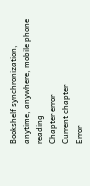Bookshelf synchronization, anytime, anywhere, mobile phone reading
Chapter error
Current chapter
Error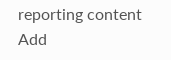reporting content
Add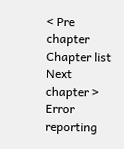< Pre chapter Chapter list Next chapter > Error reporting